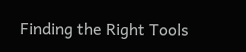Finding the Right Tools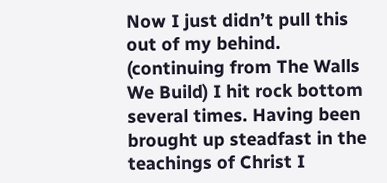Now I just didn’t pull this out of my behind. (continuing from The Walls We Build) I hit rock bottom several times. Having been brought up steadfast in the teachings of Christ I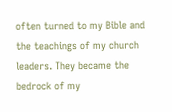often turned to my Bible and the teachings of my church leaders. They became the bedrock of my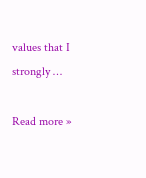values that I strongly …

Read more »